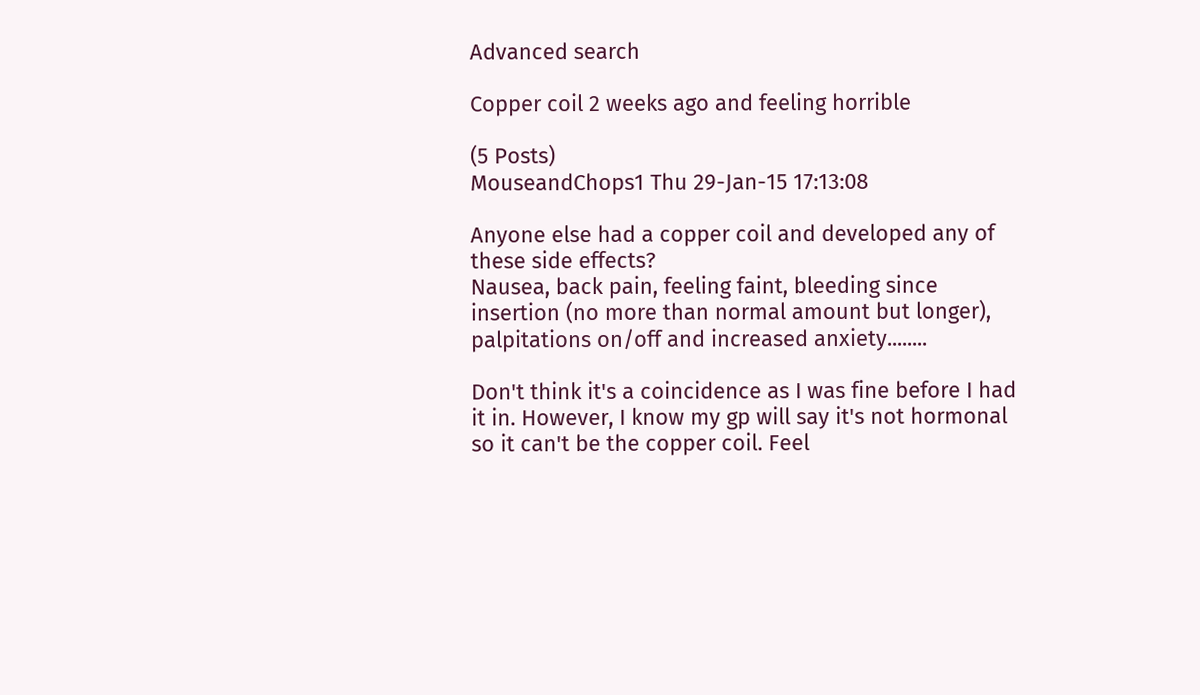Advanced search

Copper coil 2 weeks ago and feeling horrible

(5 Posts)
MouseandChops1 Thu 29-Jan-15 17:13:08

Anyone else had a copper coil and developed any of these side effects?
Nausea, back pain, feeling faint, bleeding since insertion (no more than normal amount but longer), palpitations on/off and increased anxiety........

Don't think it's a coincidence as I was fine before I had it in. However, I know my gp will say it's not hormonal so it can't be the copper coil. Feel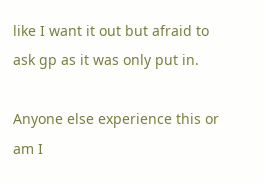like I want it out but afraid to ask gp as it was only put in.

Anyone else experience this or am I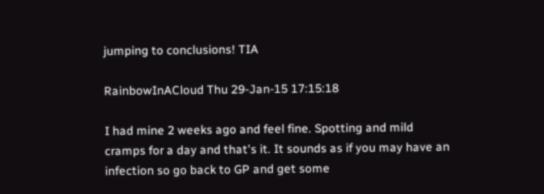jumping to conclusions! TIA

RainbowInACloud Thu 29-Jan-15 17:15:18

I had mine 2 weeks ago and feel fine. Spotting and mild cramps for a day and that's it. It sounds as if you may have an infection so go back to GP and get some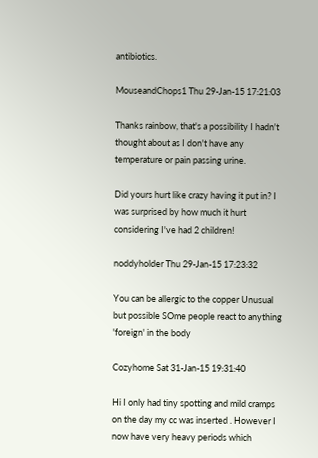antibiotics.

MouseandChops1 Thu 29-Jan-15 17:21:03

Thanks rainbow, that's a possibility I hadn't thought about as I don't have any temperature or pain passing urine.

Did yours hurt like crazy having it put in? I was surprised by how much it hurt considering I've had 2 children!

noddyholder Thu 29-Jan-15 17:23:32

You can be allergic to the copper Unusual but possible SOme people react to anything 'foreign' in the body

Cozyhome Sat 31-Jan-15 19:31:40

Hi I only had tiny spotting and mild cramps on the day my cc was inserted . However I now have very heavy periods which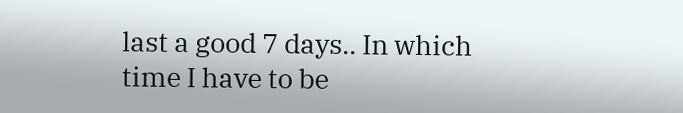last a good 7 days.. In which time I have to be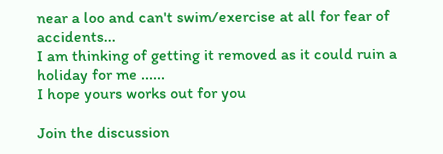near a loo and can't swim/exercise at all for fear of accidents...
I am thinking of getting it removed as it could ruin a holiday for me ......
I hope yours works out for you

Join the discussion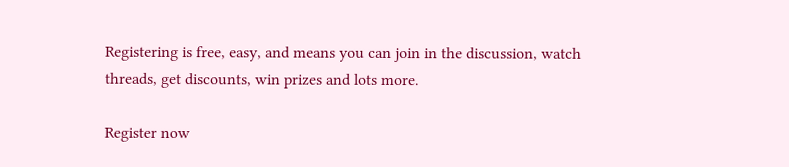Registering is free, easy, and means you can join in the discussion, watch threads, get discounts, win prizes and lots more.

Register now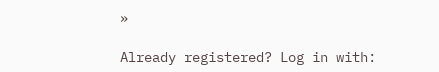»

Already registered? Log in with: